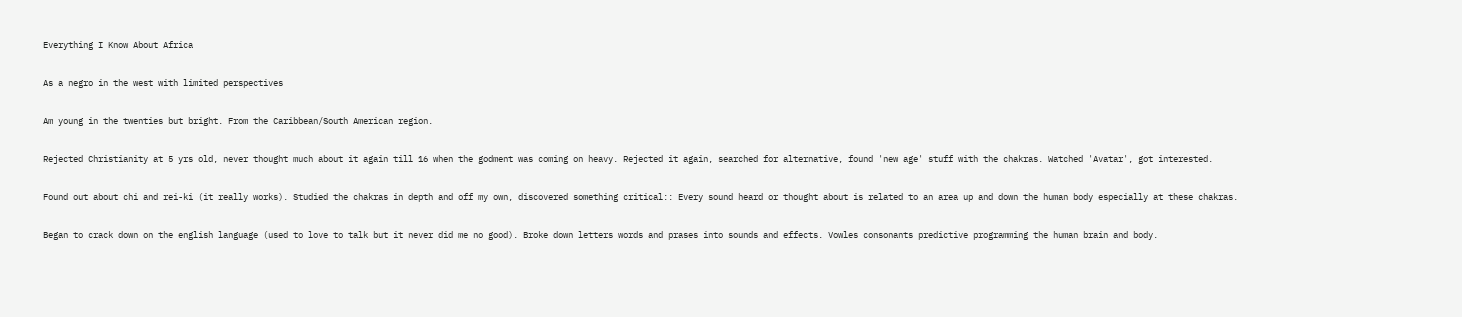Everything I Know About Africa

As a negro in the west with limited perspectives

Am young in the twenties but bright. From the Caribbean/South American region.

Rejected Christianity at 5 yrs old, never thought much about it again till 16 when the godment was coming on heavy. Rejected it again, searched for alternative, found 'new age' stuff with the chakras. Watched 'Avatar', got interested.

Found out about chi and rei-ki (it really works). Studied the chakras in depth and off my own, discovered something critical:: Every sound heard or thought about is related to an area up and down the human body especially at these chakras.

Began to crack down on the english language (used to love to talk but it never did me no good). Broke down letters words and prases into sounds and effects. Vowles consonants predictive programming the human brain and body.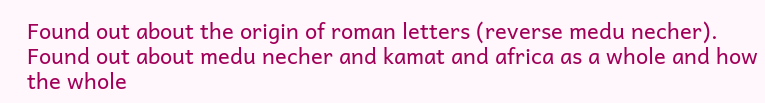Found out about the origin of roman letters (reverse medu necher). Found out about medu necher and kamat and africa as a whole and how the whole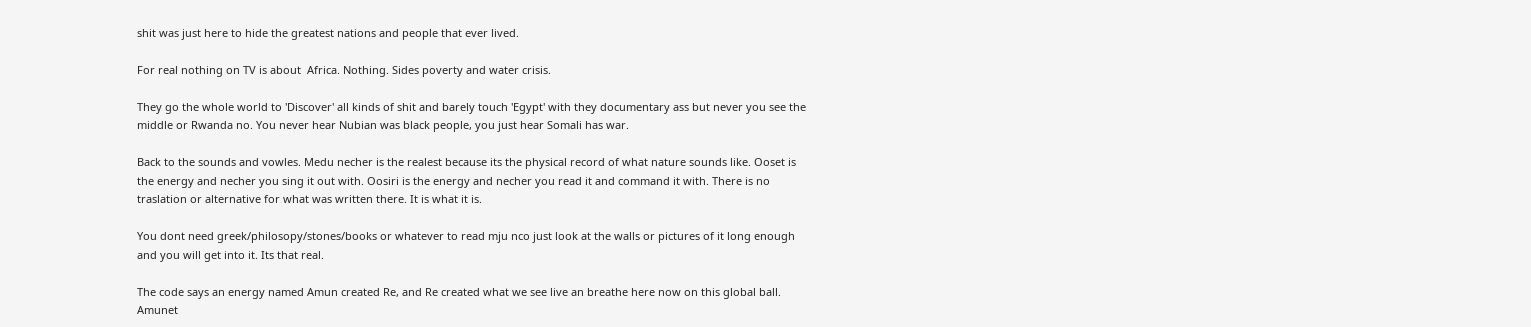shit was just here to hide the greatest nations and people that ever lived.

For real nothing on TV is about  Africa. Nothing. Sides poverty and water crisis.

They go the whole world to 'Discover' all kinds of shit and barely touch 'Egypt' with they documentary ass but never you see the middle or Rwanda no. You never hear Nubian was black people, you just hear Somali has war.

Back to the sounds and vowles. Medu necher is the realest because its the physical record of what nature sounds like. Ooset is the energy and necher you sing it out with. Oosiri is the energy and necher you read it and command it with. There is no traslation or alternative for what was written there. It is what it is.

You dont need greek/philosopy/stones/books or whatever to read mju nco just look at the walls or pictures of it long enough and you will get into it. Its that real.

The code says an energy named Amun created Re, and Re created what we see live an breathe here now on this global ball. Amunet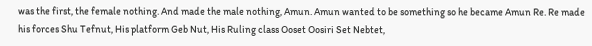was the first, the female nothing. And made the male nothing, Amun. Amun wanted to be something so he became Amun Re. Re made his forces Shu Tefnut, His platform Geb Nut, His Ruling class Ooset Oosiri Set Nebtet,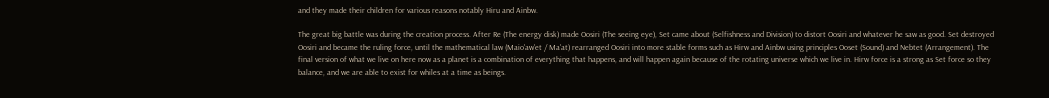and they made their children for various reasons notably Hiru and Ainbw.

The great big battle was during the creation process. After Re (The energy disk) made Oosiri (The seeing eye), Set came about (Selfishness and Division) to distort Oosiri and whatever he saw as good. Set destroyed Oosiri and became the ruling force, until the mathematical law (Maio'aw'et / Ma'at) rearranged Oosiri into more stable forms such as Hirw and Ainbw using principles Ooset (Sound) and Nebtet (Arrangement). The final version of what we live on here now as a planet is a combination of everything that happens, and will happen again because of the rotating universe which we live in. Hirw force is a strong as Set force so they balance, and we are able to exist for whiles at a time as beings.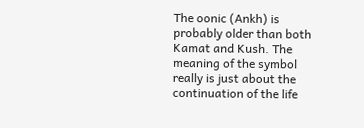The oonic (Ankh) is probably older than both Kamat and Kush. The meaning of the symbol really is just about the continuation of the life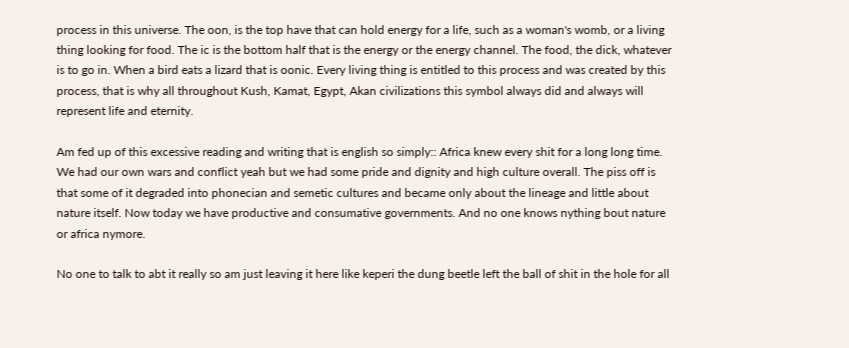process in this universe. The oon, is the top have that can hold energy for a life, such as a woman's womb, or a living thing looking for food. The ic is the bottom half that is the energy or the energy channel. The food, the dick, whatever is to go in. When a bird eats a lizard that is oonic. Every living thing is entitled to this process and was created by this process, that is why all throughout Kush, Kamat, Egypt, Akan civilizations this symbol always did and always will represent life and eternity.

Am fed up of this excessive reading and writing that is english so simply:: Africa knew every shit for a long long time. We had our own wars and conflict yeah but we had some pride and dignity and high culture overall. The piss off is that some of it degraded into phonecian and semetic cultures and became only about the lineage and little about nature itself. Now today we have productive and consumative governments. And no one knows nything bout nature or africa nymore.

No one to talk to abt it really so am just leaving it here like keperi the dung beetle left the ball of shit in the hole for all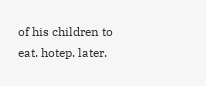of his children to eat. hotep. later.